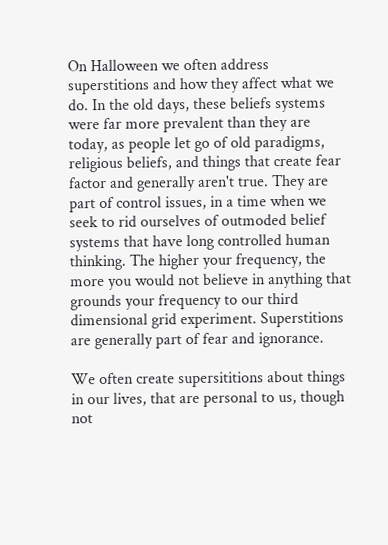On Halloween we often address superstitions and how they affect what we do. In the old days, these beliefs systems were far more prevalent than they are today, as people let go of old paradigms, religious beliefs, and things that create fear factor and generally aren't true. They are part of control issues, in a time when we seek to rid ourselves of outmoded belief systems that have long controlled human thinking. The higher your frequency, the more you would not believe in anything that grounds your frequency to our third dimensional grid experiment. Superstitions are generally part of fear and ignorance.

We often create supersititions about things in our lives, that are personal to us, though not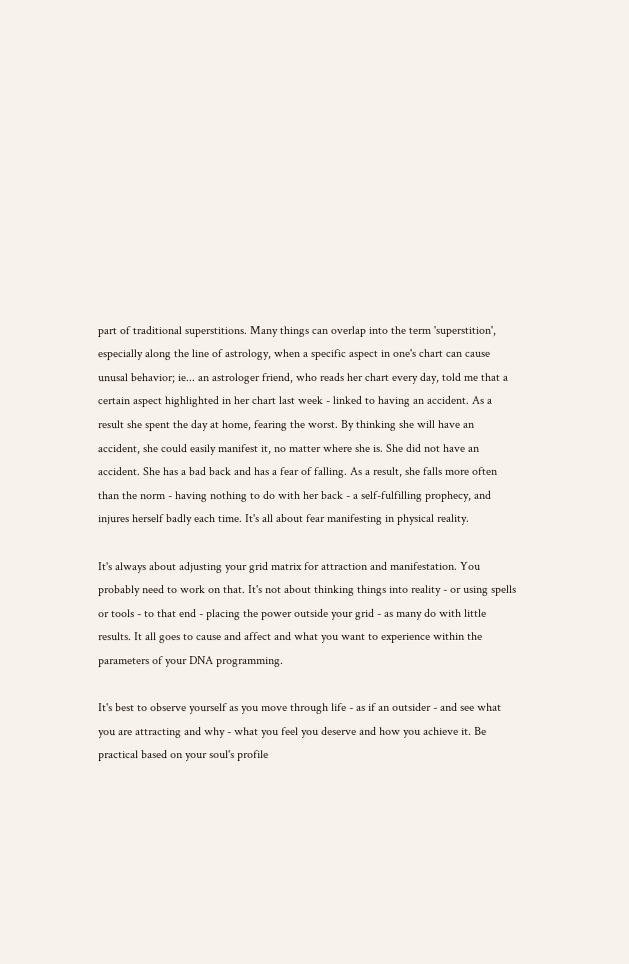part of traditional superstitions. Many things can overlap into the term 'superstition', especially along the line of astrology, when a specific aspect in one's chart can cause unusal behavior; ie... an astrologer friend, who reads her chart every day, told me that a certain aspect highlighted in her chart last week - linked to having an accident. As a result she spent the day at home, fearing the worst. By thinking she will have an accident, she could easily manifest it, no matter where she is. She did not have an accident. She has a bad back and has a fear of falling. As a result, she falls more often than the norm - having nothing to do with her back - a self-fulfilling prophecy, and injures herself badly each time. It's all about fear manifesting in physical reality.

It's always about adjusting your grid matrix for attraction and manifestation. You probably need to work on that. It's not about thinking things into reality - or using spells or tools - to that end - placing the power outside your grid - as many do with little results. It all goes to cause and affect and what you want to experience within the parameters of your DNA programming.

It's best to observe yourself as you move through life - as if an outsider - and see what you are attracting and why - what you feel you deserve and how you achieve it. Be practical based on your soul's profile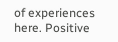of experiences here. Positive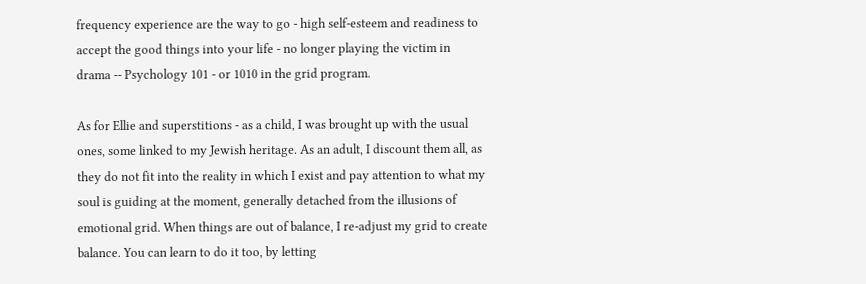frequency experience are the way to go - high self-esteem and readiness to accept the good things into your life - no longer playing the victim in drama -- Psychology 101 - or 1010 in the grid program.

As for Ellie and superstitions - as a child, I was brought up with the usual ones, some linked to my Jewish heritage. As an adult, I discount them all, as they do not fit into the reality in which I exist and pay attention to what my soul is guiding at the moment, generally detached from the illusions of emotional grid. When things are out of balance, I re-adjust my grid to create balance. You can learn to do it too, by letting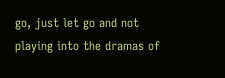go, just let go and not playing into the dramas of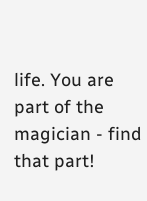life. You are part of the magician - find that part!